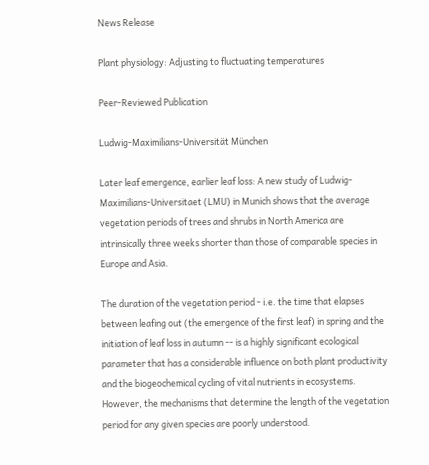News Release

Plant physiology: Adjusting to fluctuating temperatures

Peer-Reviewed Publication

Ludwig-Maximilians-Universität München

Later leaf emergence, earlier leaf loss: A new study of Ludwig-Maximilians-Universitaet (LMU) in Munich shows that the average vegetation periods of trees and shrubs in North America are intrinsically three weeks shorter than those of comparable species in Europe and Asia.

The duration of the vegetation period - i.e. the time that elapses between leafing out (the emergence of the first leaf) in spring and the initiation of leaf loss in autumn -- is a highly significant ecological parameter that has a considerable influence on both plant productivity and the biogeochemical cycling of vital nutrients in ecosystems. However, the mechanisms that determine the length of the vegetation period for any given species are poorly understood.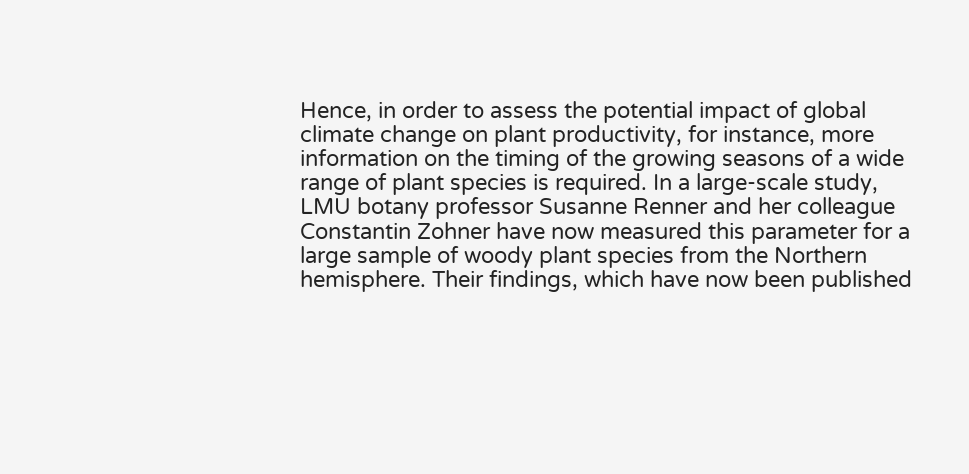Hence, in order to assess the potential impact of global climate change on plant productivity, for instance, more information on the timing of the growing seasons of a wide range of plant species is required. In a large-scale study, LMU botany professor Susanne Renner and her colleague Constantin Zohner have now measured this parameter for a large sample of woody plant species from the Northern hemisphere. Their findings, which have now been published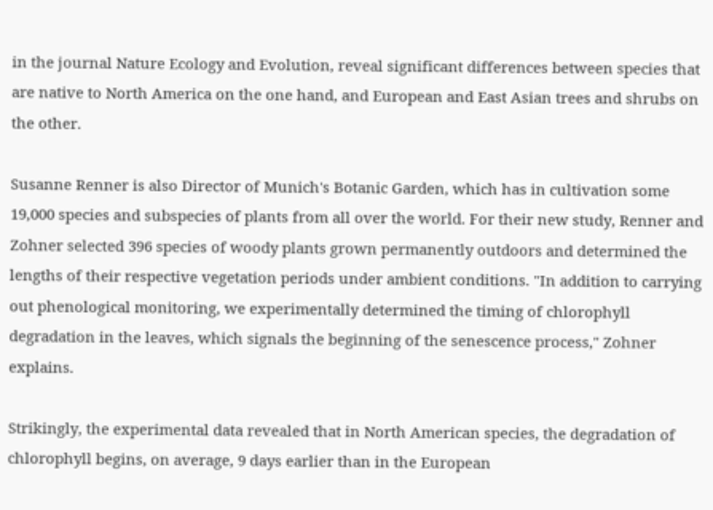in the journal Nature Ecology and Evolution, reveal significant differences between species that are native to North America on the one hand, and European and East Asian trees and shrubs on the other.

Susanne Renner is also Director of Munich's Botanic Garden, which has in cultivation some 19,000 species and subspecies of plants from all over the world. For their new study, Renner and Zohner selected 396 species of woody plants grown permanently outdoors and determined the lengths of their respective vegetation periods under ambient conditions. "In addition to carrying out phenological monitoring, we experimentally determined the timing of chlorophyll degradation in the leaves, which signals the beginning of the senescence process," Zohner explains.

Strikingly, the experimental data revealed that in North American species, the degradation of chlorophyll begins, on average, 9 days earlier than in the European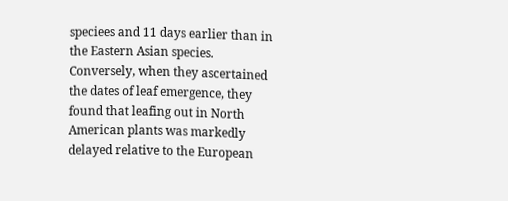speciees and 11 days earlier than in the Eastern Asian species. Conversely, when they ascertained the dates of leaf emergence, they found that leafing out in North American plants was markedly delayed relative to the European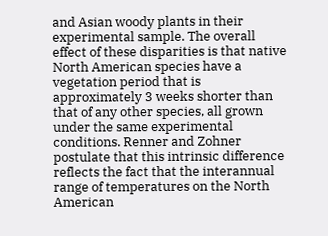and Asian woody plants in their experimental sample. The overall effect of these disparities is that native North American species have a vegetation period that is approximately 3 weeks shorter than that of any other species, all grown under the same experimental conditions. Renner and Zohner postulate that this intrinsic difference reflects the fact that the interannual range of temperatures on the North American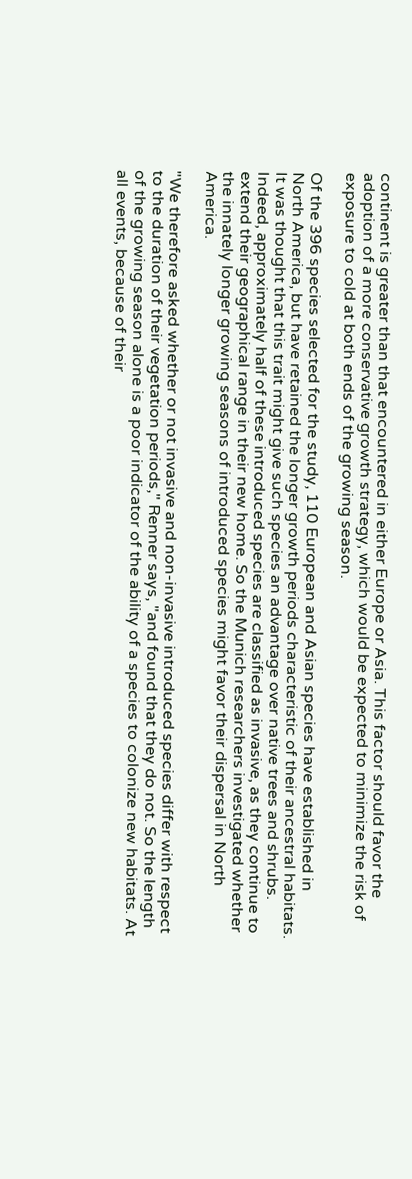continent is greater than that encountered in either Europe or Asia. This factor should favor the adoption of a more conservative growth strategy, which would be expected to minimize the risk of exposure to cold at both ends of the growing season.

Of the 396 species selected for the study, 110 European and Asian species have established in North America, but have retained the longer growth periods characteristic of their ancestral habitats. It was thought that this trait might give such species an advantage over native trees and shrubs. Indeed, approximately half of these introduced species are classified as invasive, as they continue to extend their geographical range in their new home. So the Munich researchers investigated whether the innately longer growing seasons of introduced species might favor their dispersal in North America.

"We therefore asked whether or not invasive and non-invasive introduced species differ with respect to the duration of their vegetation periods," Renner says, "and found that they do not. So the length of the growing season alone is a poor indicator of the ability of a species to colonize new habitats. At all events, because of their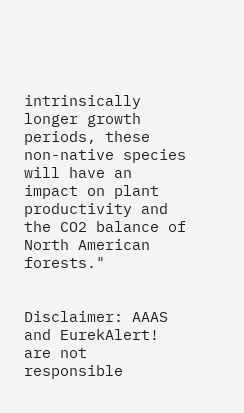intrinsically longer growth periods, these non-native species will have an impact on plant productivity and the CO2 balance of North American forests."


Disclaimer: AAAS and EurekAlert! are not responsible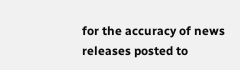for the accuracy of news releases posted to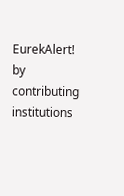EurekAlert! by contributing institutions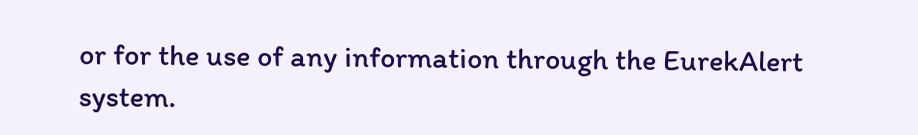or for the use of any information through the EurekAlert system.